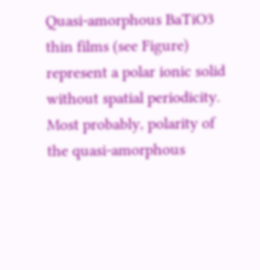Quasi-amorphous BaTiO3 thin films (see Figure) represent a polar ionic solid without spatial periodicity. Most probably, polarity of the quasi-amorphous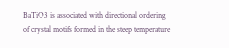BaTiO3 is associated with directional ordering of crystal motifs formed in the steep temperature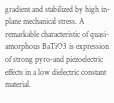gradient and stabilized by high in-plane mechanical stress. A remarkable characteristic of quasi-amorphous BaTiO3 is expression of strong pyro-and piezoelectric effects in a low dielectric constant material.